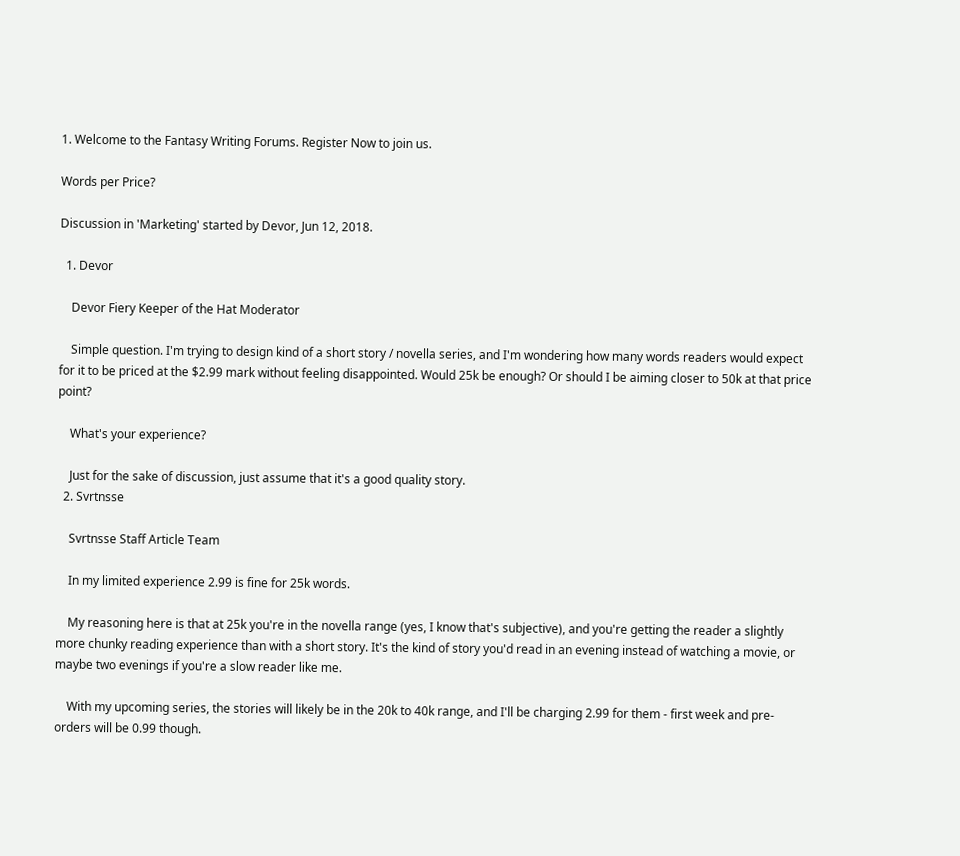1. Welcome to the Fantasy Writing Forums. Register Now to join us.

Words per Price?

Discussion in 'Marketing' started by Devor, Jun 12, 2018.

  1. Devor

    Devor Fiery Keeper of the Hat Moderator

    Simple question. I'm trying to design kind of a short story / novella series, and I'm wondering how many words readers would expect for it to be priced at the $2.99 mark without feeling disappointed. Would 25k be enough? Or should I be aiming closer to 50k at that price point?

    What's your experience?

    Just for the sake of discussion, just assume that it's a good quality story.
  2. Svrtnsse

    Svrtnsse Staff Article Team

    In my limited experience 2.99 is fine for 25k words.

    My reasoning here is that at 25k you're in the novella range (yes, I know that's subjective), and you're getting the reader a slightly more chunky reading experience than with a short story. It's the kind of story you'd read in an evening instead of watching a movie, or maybe two evenings if you're a slow reader like me.

    With my upcoming series, the stories will likely be in the 20k to 40k range, and I'll be charging 2.99 for them - first week and pre-orders will be 0.99 though.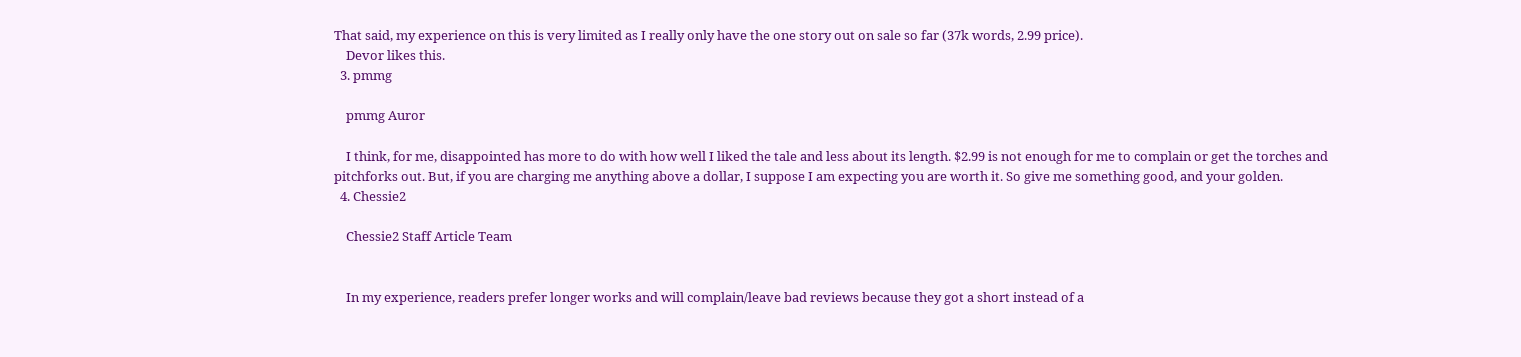That said, my experience on this is very limited as I really only have the one story out on sale so far (37k words, 2.99 price).
    Devor likes this.
  3. pmmg

    pmmg Auror

    I think, for me, disappointed has more to do with how well I liked the tale and less about its length. $2.99 is not enough for me to complain or get the torches and pitchforks out. But, if you are charging me anything above a dollar, I suppose I am expecting you are worth it. So give me something good, and your golden.
  4. Chessie2

    Chessie2 Staff Article Team


    In my experience, readers prefer longer works and will complain/leave bad reviews because they got a short instead of a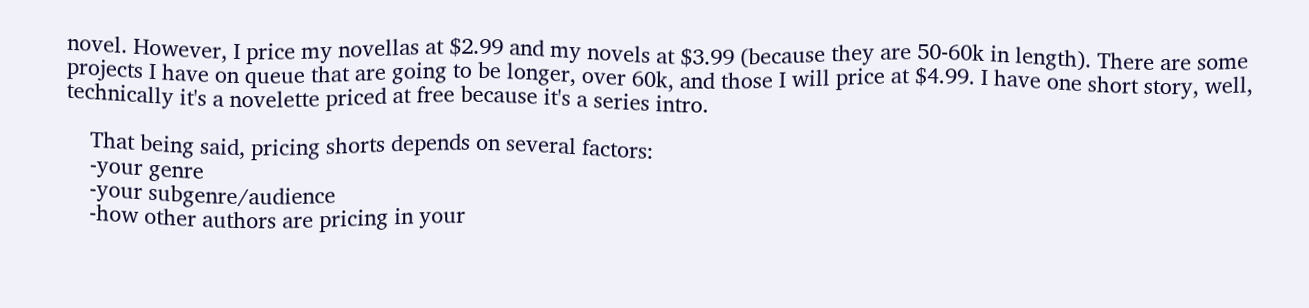novel. However, I price my novellas at $2.99 and my novels at $3.99 (because they are 50-60k in length). There are some projects I have on queue that are going to be longer, over 60k, and those I will price at $4.99. I have one short story, well, technically it's a novelette priced at free because it's a series intro.

    That being said, pricing shorts depends on several factors:
    -your genre
    -your subgenre/audience
    -how other authors are pricing in your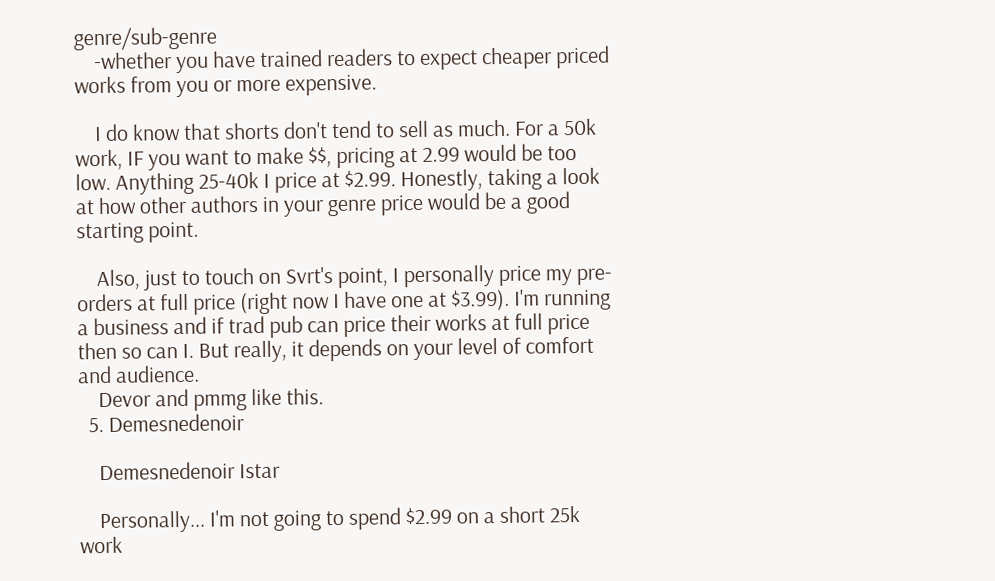genre/sub-genre
    -whether you have trained readers to expect cheaper priced works from you or more expensive.

    I do know that shorts don't tend to sell as much. For a 50k work, IF you want to make $$, pricing at 2.99 would be too low. Anything 25-40k I price at $2.99. Honestly, taking a look at how other authors in your genre price would be a good starting point.

    Also, just to touch on Svrt's point, I personally price my pre-orders at full price (right now I have one at $3.99). I'm running a business and if trad pub can price their works at full price then so can I. But really, it depends on your level of comfort and audience.
    Devor and pmmg like this.
  5. Demesnedenoir

    Demesnedenoir Istar

    Personally... I'm not going to spend $2.99 on a short 25k work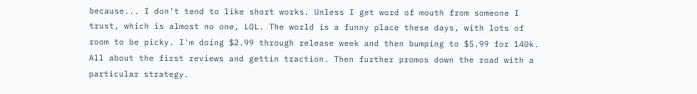because... I don't tend to like short works. Unless I get word of mouth from someone I trust, which is almost no one, LOL. The world is a funny place these days, with lots of room to be picky. I'm doing $2.99 through release week and then bumping to $5.99 for 140k. All about the first reviews and gettin traction. Then further promos down the road with a particular strategy.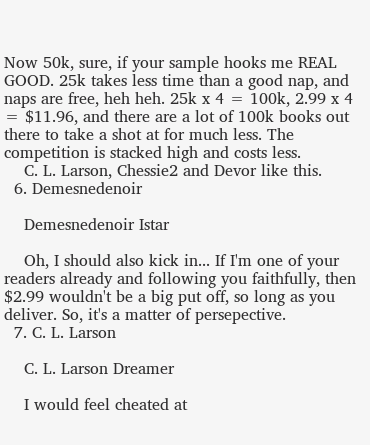Now 50k, sure, if your sample hooks me REAL GOOD. 25k takes less time than a good nap, and naps are free, heh heh. 25k x 4 = 100k, 2.99 x 4 = $11.96, and there are a lot of 100k books out there to take a shot at for much less. The competition is stacked high and costs less.
    C. L. Larson, Chessie2 and Devor like this.
  6. Demesnedenoir

    Demesnedenoir Istar

    Oh, I should also kick in... If I'm one of your readers already and following you faithfully, then $2.99 wouldn't be a big put off, so long as you deliver. So, it's a matter of persepective.
  7. C. L. Larson

    C. L. Larson Dreamer

    I would feel cheated at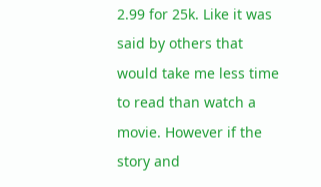2.99 for 25k. Like it was said by others that would take me less time to read than watch a movie. However if the story and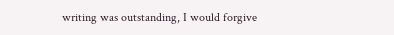writing was outstanding, I would forgive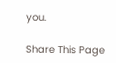you.

Share This Page